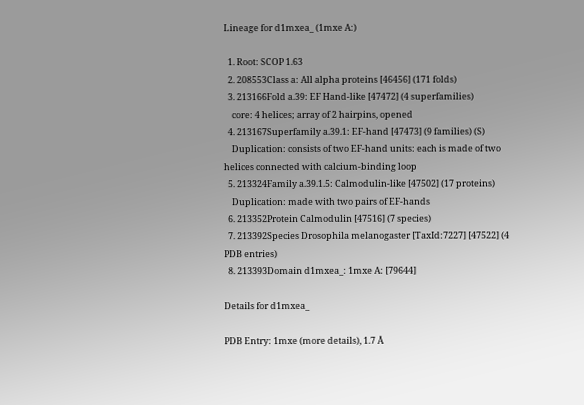Lineage for d1mxea_ (1mxe A:)

  1. Root: SCOP 1.63
  2. 208553Class a: All alpha proteins [46456] (171 folds)
  3. 213166Fold a.39: EF Hand-like [47472] (4 superfamilies)
    core: 4 helices; array of 2 hairpins, opened
  4. 213167Superfamily a.39.1: EF-hand [47473] (9 families) (S)
    Duplication: consists of two EF-hand units: each is made of two helices connected with calcium-binding loop
  5. 213324Family a.39.1.5: Calmodulin-like [47502] (17 proteins)
    Duplication: made with two pairs of EF-hands
  6. 213352Protein Calmodulin [47516] (7 species)
  7. 213392Species Drosophila melanogaster [TaxId:7227] [47522] (4 PDB entries)
  8. 213393Domain d1mxea_: 1mxe A: [79644]

Details for d1mxea_

PDB Entry: 1mxe (more details), 1.7 Å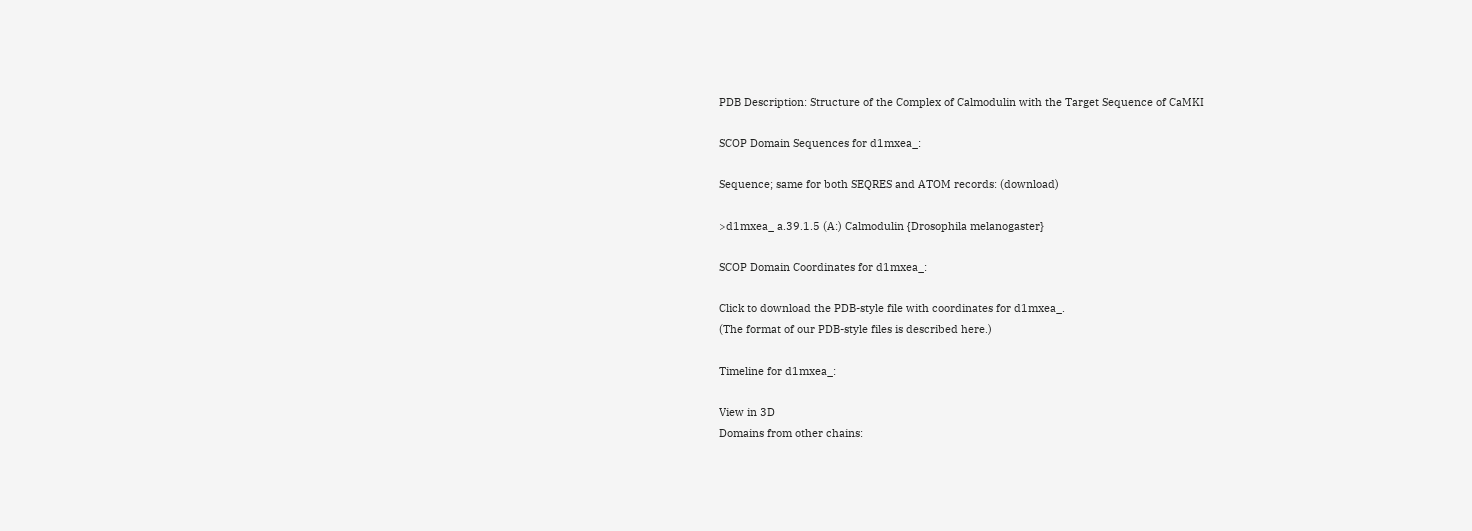PDB Description: Structure of the Complex of Calmodulin with the Target Sequence of CaMKI

SCOP Domain Sequences for d1mxea_:

Sequence; same for both SEQRES and ATOM records: (download)

>d1mxea_ a.39.1.5 (A:) Calmodulin {Drosophila melanogaster}

SCOP Domain Coordinates for d1mxea_:

Click to download the PDB-style file with coordinates for d1mxea_.
(The format of our PDB-style files is described here.)

Timeline for d1mxea_:

View in 3D
Domains from other chains: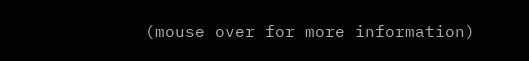(mouse over for more information)